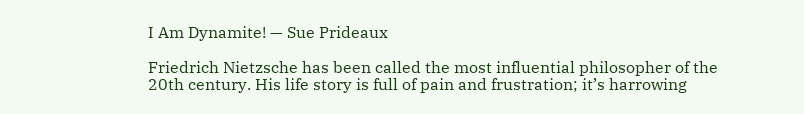I Am Dynamite! — Sue Prideaux

Friedrich Nietzsche has been called the most influential philosopher of the 20th century. His life story is full of pain and frustration; it’s harrowing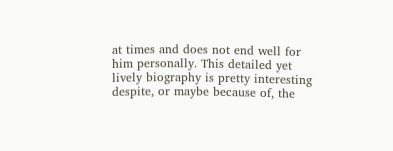at times and does not end well for him personally. This detailed yet lively biography is pretty interesting despite, or maybe because of, the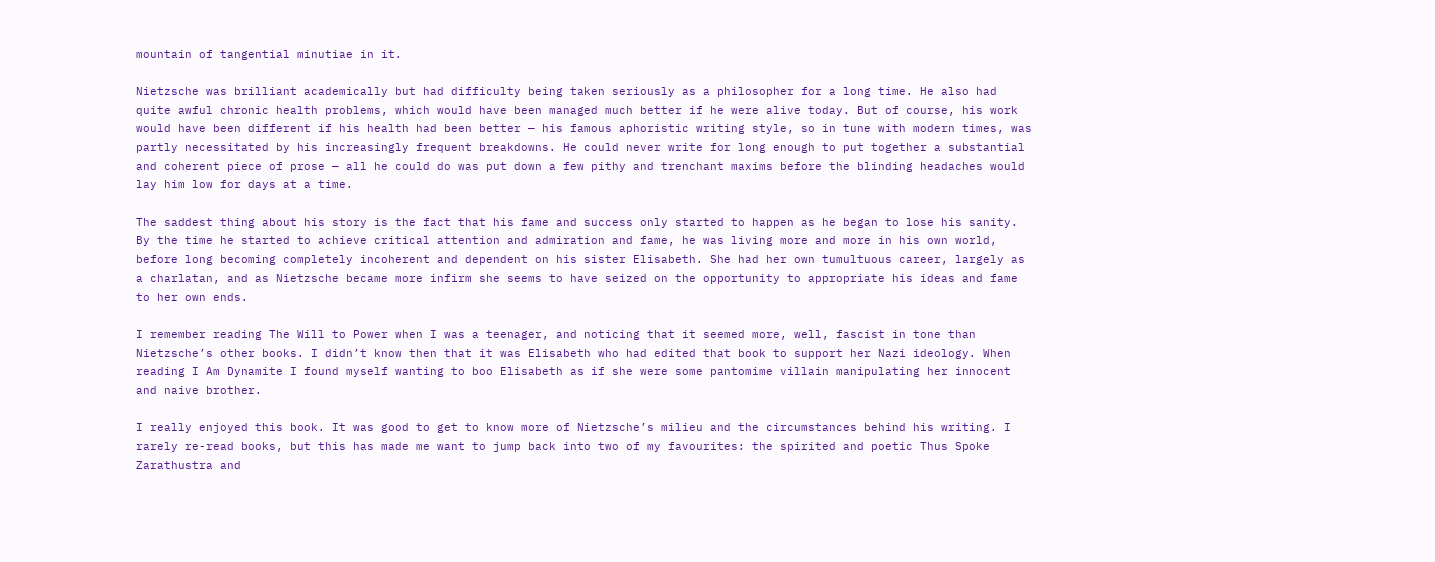mountain of tangential minutiae in it.

Nietzsche was brilliant academically but had difficulty being taken seriously as a philosopher for a long time. He also had quite awful chronic health problems, which would have been managed much better if he were alive today. But of course, his work would have been different if his health had been better — his famous aphoristic writing style, so in tune with modern times, was partly necessitated by his increasingly frequent breakdowns. He could never write for long enough to put together a substantial and coherent piece of prose — all he could do was put down a few pithy and trenchant maxims before the blinding headaches would lay him low for days at a time.

The saddest thing about his story is the fact that his fame and success only started to happen as he began to lose his sanity. By the time he started to achieve critical attention and admiration and fame, he was living more and more in his own world, before long becoming completely incoherent and dependent on his sister Elisabeth. She had her own tumultuous career, largely as a charlatan, and as Nietzsche became more infirm she seems to have seized on the opportunity to appropriate his ideas and fame to her own ends.

I remember reading The Will to Power when I was a teenager, and noticing that it seemed more, well, fascist in tone than Nietzsche’s other books. I didn’t know then that it was Elisabeth who had edited that book to support her Nazi ideology. When reading I Am Dynamite I found myself wanting to boo Elisabeth as if she were some pantomime villain manipulating her innocent and naive brother.

I really enjoyed this book. It was good to get to know more of Nietzsche’s milieu and the circumstances behind his writing. I rarely re-read books, but this has made me want to jump back into two of my favourites: the spirited and poetic Thus Spoke Zarathustra and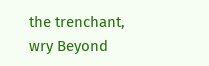the trenchant, wry Beyond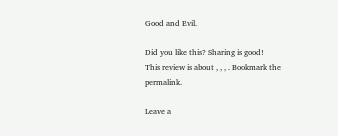Good and Evil.

Did you like this? Sharing is good!
This review is about , , , . Bookmark the permalink.

Leave a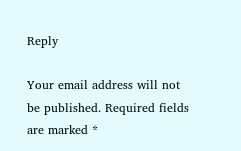Reply

Your email address will not be published. Required fields are marked *